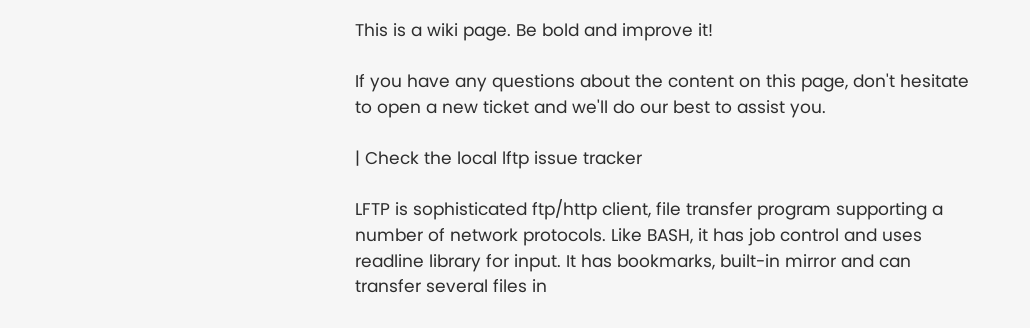This is a wiki page. Be bold and improve it!

If you have any questions about the content on this page, don't hesitate to open a new ticket and we'll do our best to assist you.

| Check the local lftp issue tracker

LFTP is sophisticated ftp/http client, file transfer program supporting a number of network protocols. Like BASH, it has job control and uses readline library for input. It has bookmarks, built-in mirror and can transfer several files in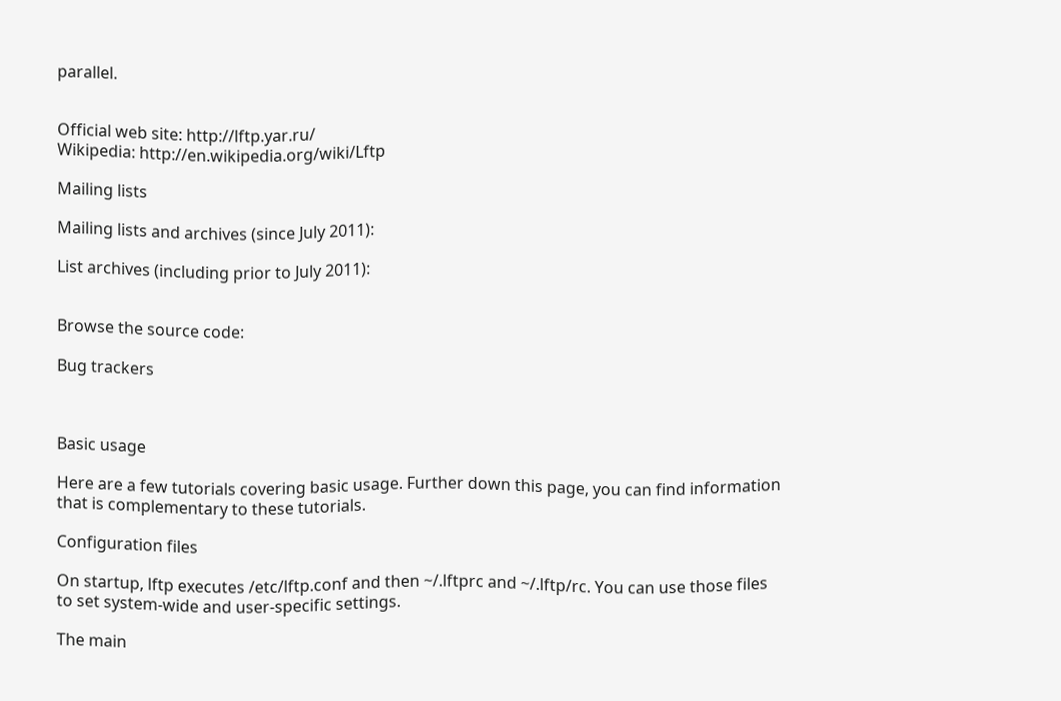parallel.


Official web site: http://lftp.yar.ru/
Wikipedia: http://en.wikipedia.org/wiki/Lftp

Mailing lists

Mailing lists and archives (since July 2011):

List archives (including prior to July 2011):


Browse the source code:

Bug trackers



Basic usage

Here are a few tutorials covering basic usage. Further down this page, you can find information that is complementary to these tutorials.

Configuration files

On startup, lftp executes /etc/lftp.conf and then ~/.lftprc and ~/.lftp/rc. You can use those files to set system-wide and user-specific settings.

The main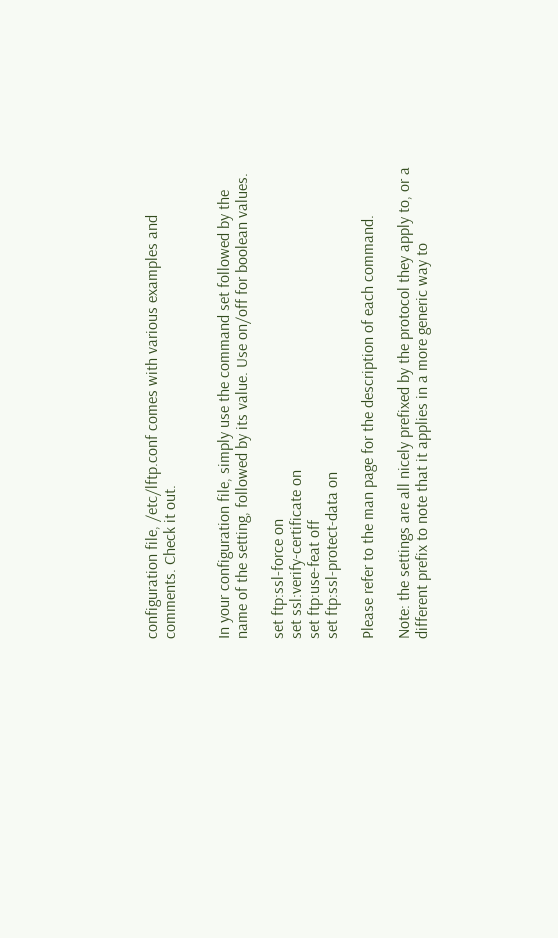configuration file, /etc/lftp.conf comes with various examples and comments. Check it out.


In your configuration file, simply use the command set followed by the name of the setting, followed by its value. Use on/off for boolean values.

set ftp:ssl-force on
set ssl:verify-certificate on
set ftp:use-feat off
set ftp:ssl-protect-data on

Please refer to the man page for the description of each command.

Note: the settings are all nicely prefixed by the protocol they apply to, or a different prefix to note that it applies in a more generic way to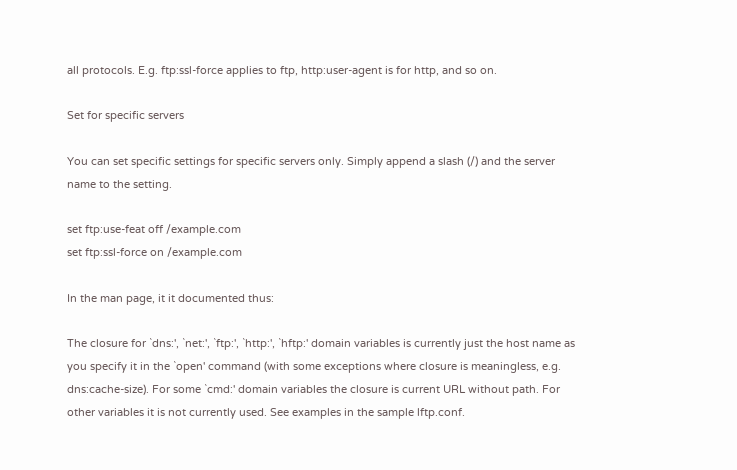all protocols. E.g. ftp:ssl-force applies to ftp, http:user-agent is for http, and so on.

Set for specific servers

You can set specific settings for specific servers only. Simply append a slash (/) and the server name to the setting.

set ftp:use-feat off /example.com
set ftp:ssl-force on /example.com

In the man page, it it documented thus:

The closure for `dns:', `net:', `ftp:', `http:', `hftp:' domain variables is currently just the host name as you specify it in the `open' command (with some exceptions where closure is meaningless, e.g. dns:cache-size). For some `cmd:' domain variables the closure is current URL without path. For other variables it is not currently used. See examples in the sample lftp.conf.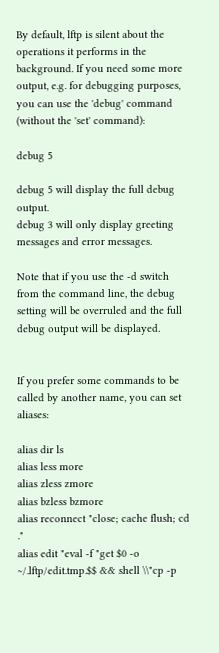By default, lftp is silent about the operations it performs in the background. If you need some more output, e.g. for debugging purposes, you can use the 'debug' command (without the 'set' command):

debug 5

debug 5 will display the full debug output.
debug 3 will only display greeting messages and error messages.

Note that if you use the -d switch from the command line, the debug setting will be overruled and the full debug output will be displayed.


If you prefer some commands to be called by another name, you can set aliases:

alias dir ls
alias less more
alias zless zmore
alias bzless bzmore
alias reconnect "close; cache flush; cd ."
alias edit "eval -f "get $0 -o ~/.lftp/edit.tmp.$$ && shell \\"cp -p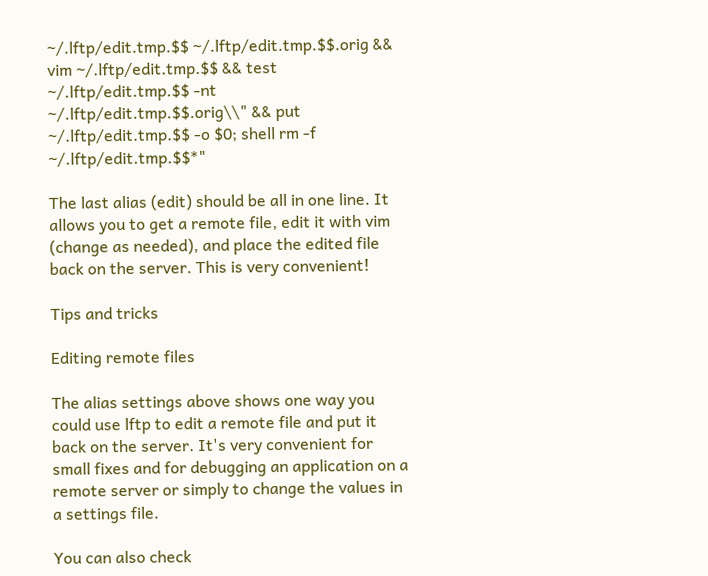~/.lftp/edit.tmp.$$ ~/.lftp/edit.tmp.$$.orig && vim ~/.lftp/edit.tmp.$$ && test ~/.lftp/edit.tmp.$$ -nt ~/.lftp/edit.tmp.$$.orig\\" && put ~/.lftp/edit.tmp.$$ -o $0; shell rm -f ~/.lftp/edit.tmp.$$*"

The last alias (edit) should be all in one line. It allows you to get a remote file, edit it with vim (change as needed), and place the edited file back on the server. This is very convenient!

Tips and tricks

Editing remote files

The alias settings above shows one way you could use lftp to edit a remote file and put it back on the server. It's very convenient for small fixes and for debugging an application on a remote server or simply to change the values in a settings file.

You can also check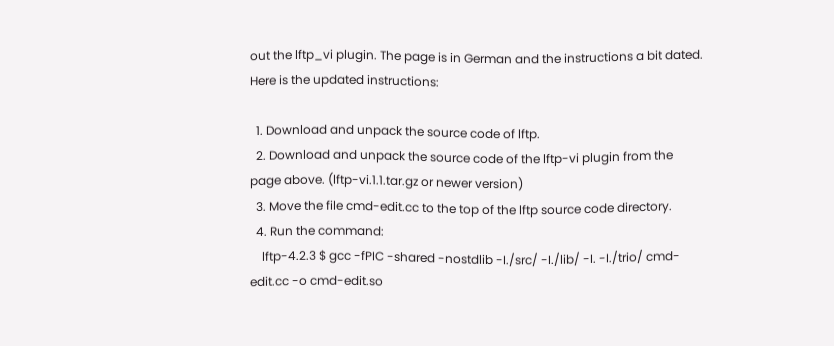out the lftp_vi plugin. The page is in German and the instructions a bit dated. Here is the updated instructions:

  1. Download and unpack the source code of lftp.
  2. Download and unpack the source code of the lftp-vi plugin from the page above. (lftp-vi.1.1.tar.gz or newer version)
  3. Move the file cmd-edit.cc to the top of the lftp source code directory.
  4. Run the command:
    lftp-4.2.3 $ gcc -fPIC -shared -nostdlib -I./src/ -I./lib/ -I. -I./trio/ cmd-edit.cc -o cmd-edit.so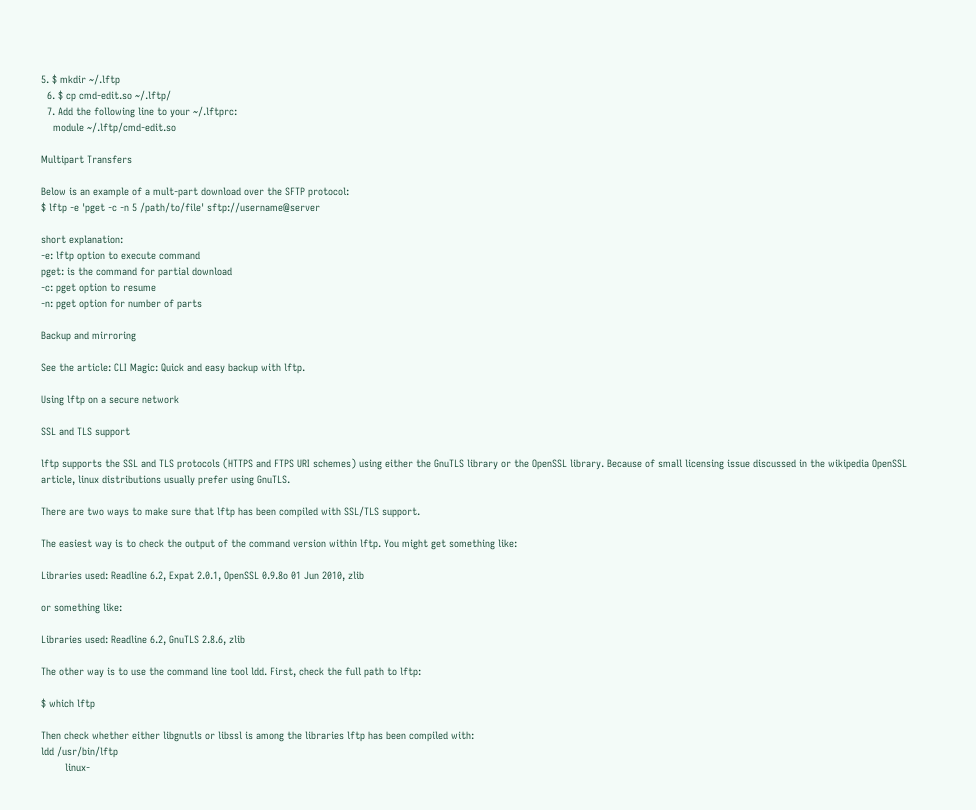5. $ mkdir ~/.lftp
  6. $ cp cmd-edit.so ~/.lftp/
  7. Add the following line to your ~/.lftprc:
    module ~/.lftp/cmd-edit.so

Multipart Transfers

Below is an example of a mult-part download over the SFTP protocol:
$ lftp -e 'pget -c -n 5 /path/to/file' sftp://username@server

short explanation:
-e: lftp option to execute command
pget: is the command for partial download
-c: pget option to resume
-n: pget option for number of parts

Backup and mirroring

See the article: CLI Magic: Quick and easy backup with lftp.

Using lftp on a secure network

SSL and TLS support

lftp supports the SSL and TLS protocols (HTTPS and FTPS URI schemes) using either the GnuTLS library or the OpenSSL library. Because of small licensing issue discussed in the wikipedia OpenSSL article, linux distributions usually prefer using GnuTLS.

There are two ways to make sure that lftp has been compiled with SSL/TLS support.

The easiest way is to check the output of the command version within lftp. You might get something like:

Libraries used: Readline 6.2, Expat 2.0.1, OpenSSL 0.9.8o 01 Jun 2010, zlib

or something like:

Libraries used: Readline 6.2, GnuTLS 2.8.6, zlib

The other way is to use the command line tool ldd. First, check the full path to lftp:

$ which lftp

Then check whether either libgnutls or libssl is among the libraries lftp has been compiled with:
ldd /usr/bin/lftp
        linux-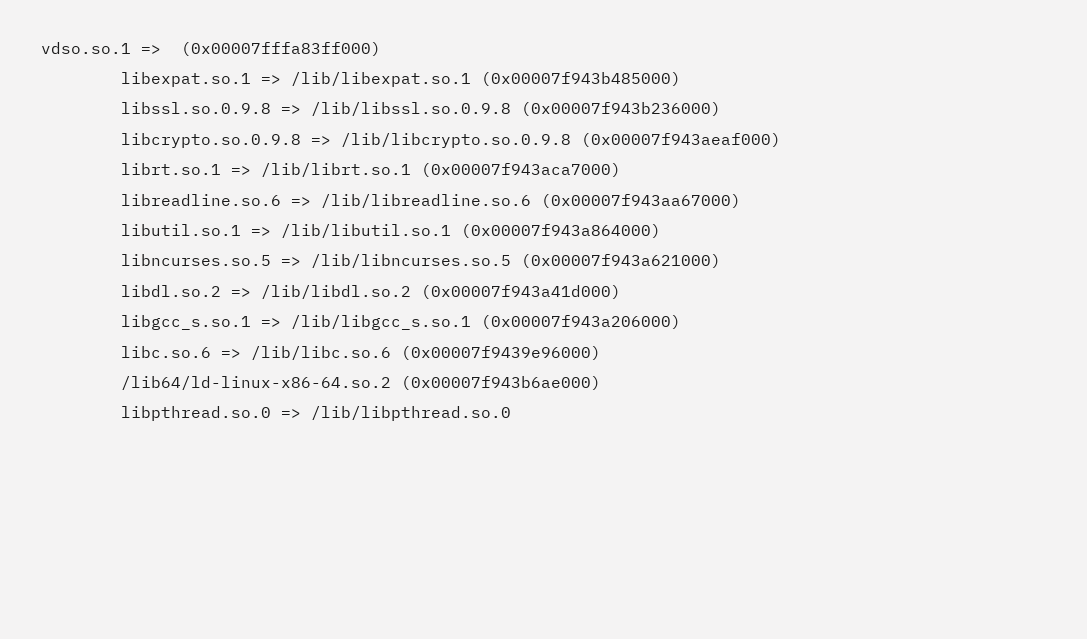vdso.so.1 =>  (0x00007fffa83ff000)
        libexpat.so.1 => /lib/libexpat.so.1 (0x00007f943b485000)
        libssl.so.0.9.8 => /lib/libssl.so.0.9.8 (0x00007f943b236000)
        libcrypto.so.0.9.8 => /lib/libcrypto.so.0.9.8 (0x00007f943aeaf000)
        librt.so.1 => /lib/librt.so.1 (0x00007f943aca7000)
        libreadline.so.6 => /lib/libreadline.so.6 (0x00007f943aa67000)
        libutil.so.1 => /lib/libutil.so.1 (0x00007f943a864000)
        libncurses.so.5 => /lib/libncurses.so.5 (0x00007f943a621000)
        libdl.so.2 => /lib/libdl.so.2 (0x00007f943a41d000)
        libgcc_s.so.1 => /lib/libgcc_s.so.1 (0x00007f943a206000)
        libc.so.6 => /lib/libc.so.6 (0x00007f9439e96000)
        /lib64/ld-linux-x86-64.so.2 (0x00007f943b6ae000)
        libpthread.so.0 => /lib/libpthread.so.0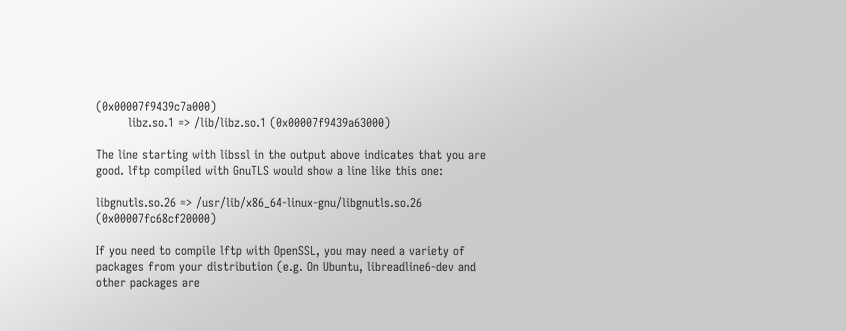(0x00007f9439c7a000)
        libz.so.1 => /lib/libz.so.1 (0x00007f9439a63000)

The line starting with libssl in the output above indicates that you are good. lftp compiled with GnuTLS would show a line like this one:

libgnutls.so.26 => /usr/lib/x86_64-linux-gnu/libgnutls.so.26 (0x00007fc68cf20000)

If you need to compile lftp with OpenSSL, you may need a variety of packages from your distribution (e.g. On Ubuntu, libreadline6-dev and other packages are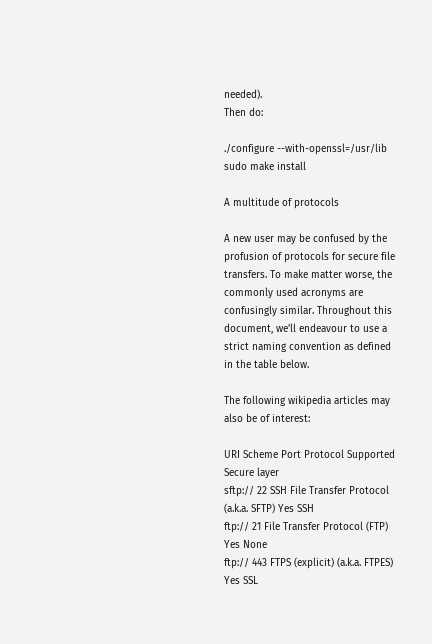needed).
Then do:

./configure --with-openssl=/usr/lib
sudo make install

A multitude of protocols

A new user may be confused by the profusion of protocols for secure file transfers. To make matter worse, the commonly used acronyms are confusingly similar. Throughout this document, we'll endeavour to use a strict naming convention as defined in the table below.

The following wikipedia articles may also be of interest:

URI Scheme Port Protocol Supported Secure layer
sftp:// 22 SSH File Transfer Protocol (a.k.a. SFTP) Yes SSH
ftp:// 21 File Transfer Protocol (FTP) Yes None
ftp:// 443 FTPS (explicit) (a.k.a. FTPES) Yes SSL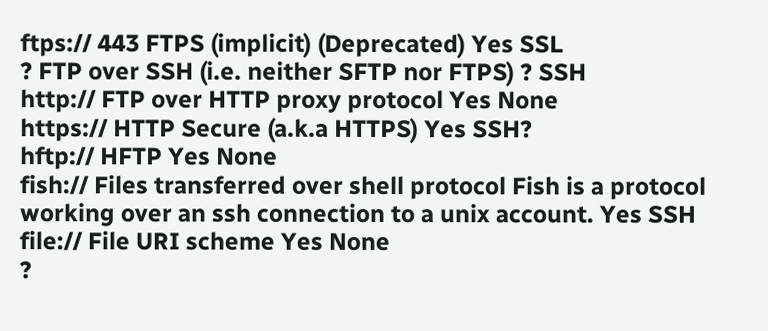ftps:// 443 FTPS (implicit) (Deprecated) Yes SSL
? FTP over SSH (i.e. neither SFTP nor FTPS) ? SSH
http:// FTP over HTTP proxy protocol Yes None
https:// HTTP Secure (a.k.a HTTPS) Yes SSH?
hftp:// HFTP Yes None
fish:// Files transferred over shell protocol Fish is a protocol working over an ssh connection to a unix account. Yes SSH
file:// File URI scheme Yes None
?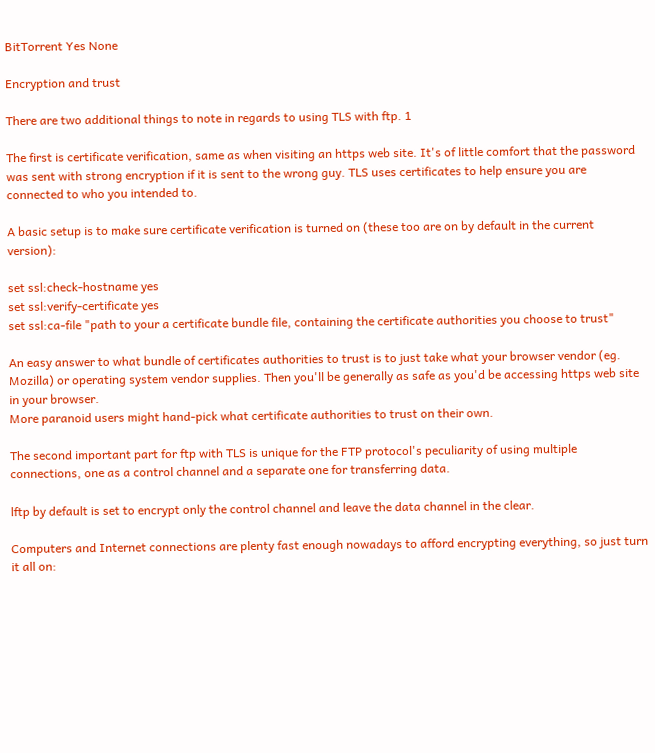BitTorrent Yes None

Encryption and trust

There are two additional things to note in regards to using TLS with ftp. 1

The first is certificate verification, same as when visiting an https web site. It's of little comfort that the password was sent with strong encryption if it is sent to the wrong guy. TLS uses certificates to help ensure you are connected to who you intended to.

A basic setup is to make sure certificate verification is turned on (these too are on by default in the current version):

set ssl:check-hostname yes
set ssl:verify-certificate yes
set ssl:ca-file "path to your a certificate bundle file, containing the certificate authorities you choose to trust"

An easy answer to what bundle of certificates authorities to trust is to just take what your browser vendor (eg. Mozilla) or operating system vendor supplies. Then you'll be generally as safe as you'd be accessing https web site in your browser.
More paranoid users might hand-pick what certificate authorities to trust on their own.

The second important part for ftp with TLS is unique for the FTP protocol's peculiarity of using multiple connections, one as a control channel and a separate one for transferring data.

lftp by default is set to encrypt only the control channel and leave the data channel in the clear.

Computers and Internet connections are plenty fast enough nowadays to afford encrypting everything, so just turn it all on: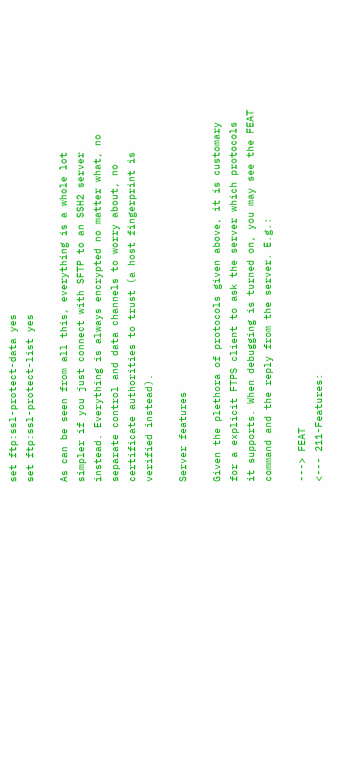set ftp:ssl-protect-data yes
set ftp:ssl-protect-list yes

As can be seen from all this, everything is a whole lot simpler if you just connect with SFTP to an SSH2 server instead. Everything is always encrypted no matter what, no separate control and data channels to worry about, no certificate authorities to trust (a host fingerprint is verified instead).

Server features

Given the plethora of protocols given above, it is customary for a explicit FTPS client to ask the server which protocols it supports. When debugging is turned on, you may see the FEAT command and the reply from the server. E.g.:

---> FEAT
<--- 211-Features: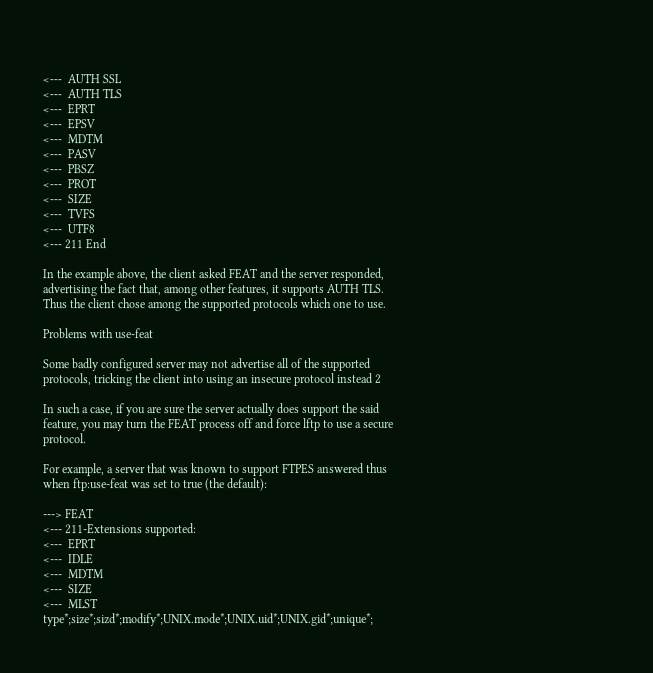<---  AUTH SSL
<---  AUTH TLS
<---  EPRT
<---  EPSV
<---  MDTM
<---  PASV
<---  PBSZ
<---  PROT
<---  SIZE
<---  TVFS
<---  UTF8
<--- 211 End

In the example above, the client asked FEAT and the server responded, advertising the fact that, among other features, it supports AUTH TLS. Thus the client chose among the supported protocols which one to use.

Problems with use-feat

Some badly configured server may not advertise all of the supported protocols, tricking the client into using an insecure protocol instead 2

In such a case, if you are sure the server actually does support the said feature, you may turn the FEAT process off and force lftp to use a secure protocol.

For example, a server that was known to support FTPES answered thus when ftp:use-feat was set to true (the default):

---> FEAT
<--- 211-Extensions supported:
<---  EPRT
<---  IDLE
<---  MDTM
<---  SIZE
<---  MLST type*;size*;sizd*;modify*;UNIX.mode*;UNIX.uid*;UNIX.gid*;unique*;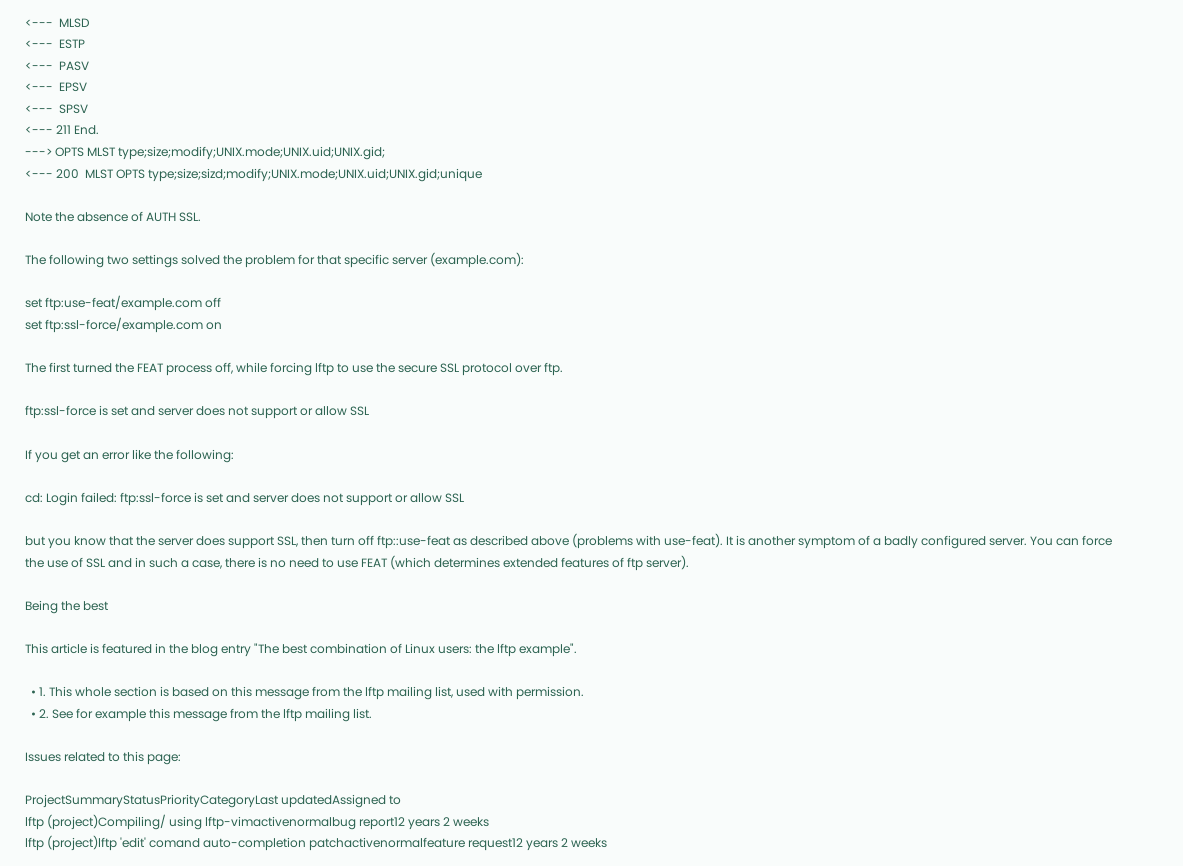<---  MLSD
<---  ESTP
<---  PASV
<---  EPSV
<---  SPSV
<--- 211 End.
---> OPTS MLST type;size;modify;UNIX.mode;UNIX.uid;UNIX.gid;
<--- 200  MLST OPTS type;size;sizd;modify;UNIX.mode;UNIX.uid;UNIX.gid;unique

Note the absence of AUTH SSL.

The following two settings solved the problem for that specific server (example.com):

set ftp:use-feat/example.com off
set ftp:ssl-force/example.com on

The first turned the FEAT process off, while forcing lftp to use the secure SSL protocol over ftp.

ftp:ssl-force is set and server does not support or allow SSL

If you get an error like the following:

cd: Login failed: ftp:ssl-force is set and server does not support or allow SSL

but you know that the server does support SSL, then turn off ftp::use-feat as described above (problems with use-feat). It is another symptom of a badly configured server. You can force the use of SSL and in such a case, there is no need to use FEAT (which determines extended features of ftp server).

Being the best

This article is featured in the blog entry "The best combination of Linux users: the lftp example".

  • 1. This whole section is based on this message from the lftp mailing list, used with permission.
  • 2. See for example this message from the lftp mailing list.

Issues related to this page:

ProjectSummaryStatusPriorityCategoryLast updatedAssigned to
lftp (project)Compiling/ using lftp-vimactivenormalbug report12 years 2 weeks
lftp (project)lftp 'edit' comand auto-completion patchactivenormalfeature request12 years 2 weeks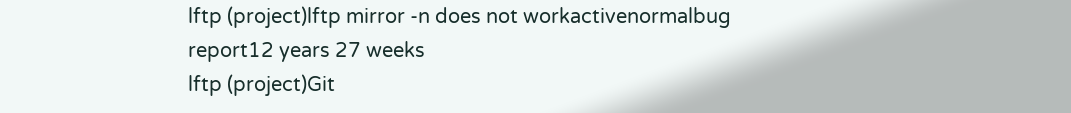lftp (project)lftp mirror -n does not workactivenormalbug report12 years 27 weeks
lftp (project)Git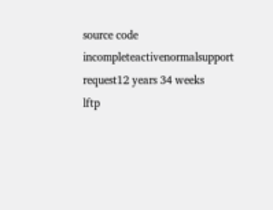source code incompleteactivenormalsupport request12 years 34 weeks
lftp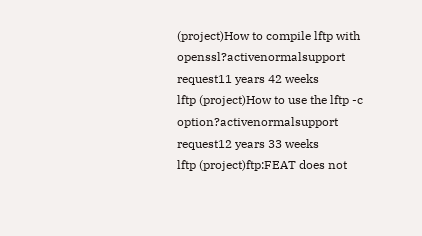(project)How to compile lftp with openssl?activenormalsupport request11 years 42 weeks
lftp (project)How to use the lftp -c option?activenormalsupport request12 years 33 weeks
lftp (project)ftp:FEAT does not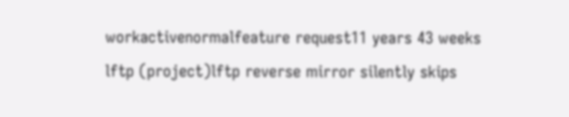workactivenormalfeature request11 years 43 weeks
lftp (project)lftp reverse mirror silently skips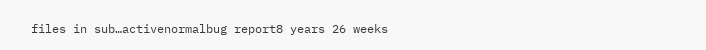files in sub…activenormalbug report8 years 26 weeks